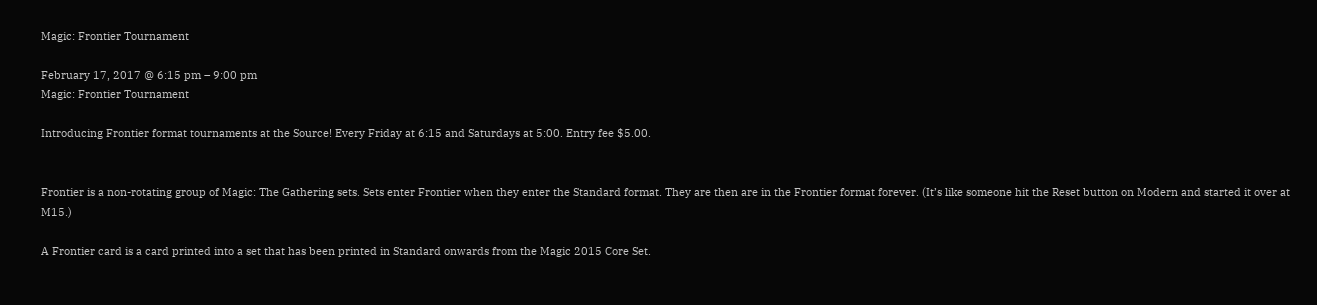Magic: Frontier Tournament

February 17, 2017 @ 6:15 pm – 9:00 pm
Magic: Frontier Tournament

Introducing Frontier format tournaments at the Source! Every Friday at 6:15 and Saturdays at 5:00. Entry fee $5.00.


Frontier is a non-rotating group of Magic: The Gathering sets. Sets enter Frontier when they enter the Standard format. They are then are in the Frontier format forever. (It’s like someone hit the Reset button on Modern and started it over at M15.)

A Frontier card is a card printed into a set that has been printed in Standard onwards from the Magic 2015 Core Set.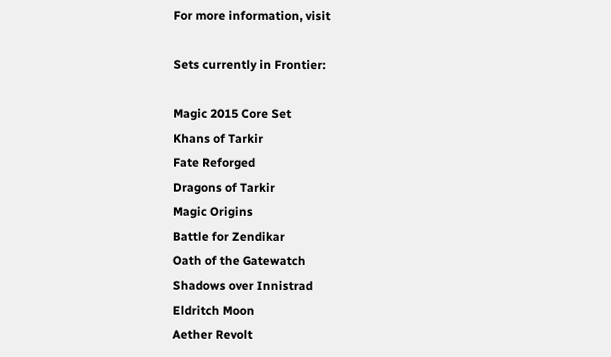For more information, visit

Sets currently in Frontier:

Magic 2015 Core Set
Khans of Tarkir
Fate Reforged
Dragons of Tarkir
Magic Origins
Battle for Zendikar
Oath of the Gatewatch
Shadows over Innistrad
Eldritch Moon
Aether Revolt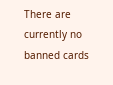There are currently no banned cards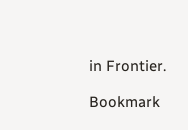in Frontier.

Bookmark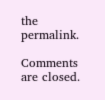the permalink.

Comments are closed.